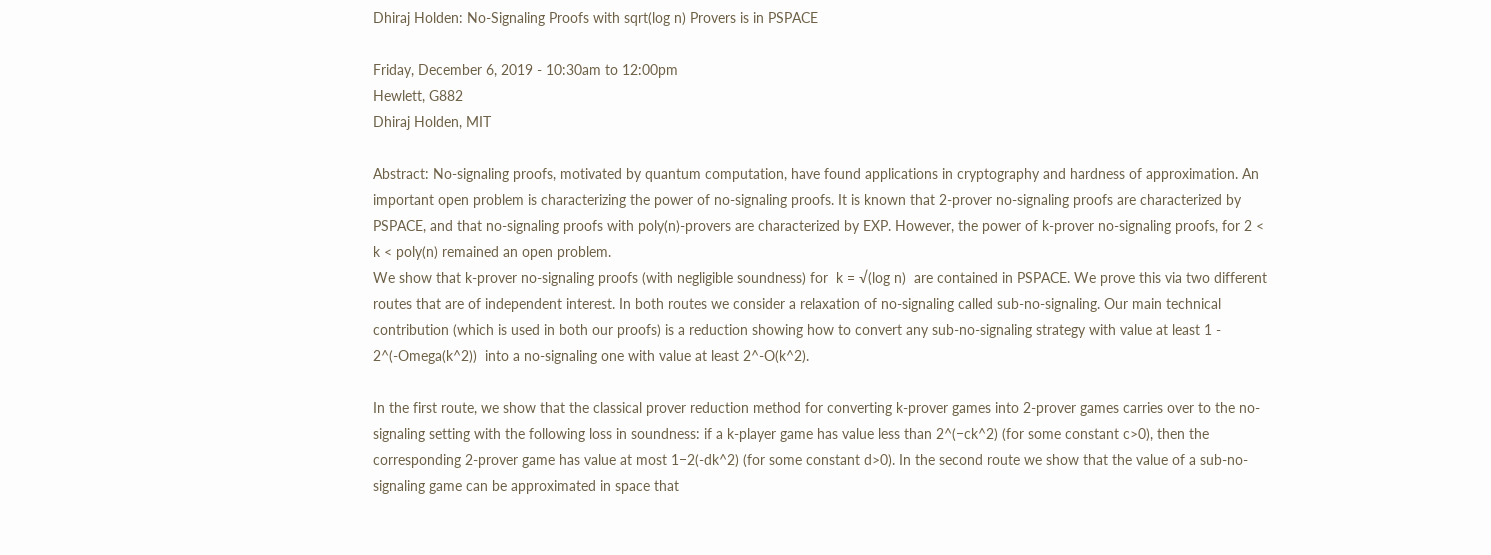Dhiraj Holden: No-Signaling Proofs with sqrt(log n) Provers is in PSPACE

Friday, December 6, 2019 - 10:30am to 12:00pm
Hewlett, G882
Dhiraj Holden, MIT

Abstract: No-signaling proofs, motivated by quantum computation, have found applications in cryptography and hardness of approximation. An important open problem is characterizing the power of no-signaling proofs. It is known that 2-prover no-signaling proofs are characterized by PSPACE, and that no-signaling proofs with poly(n)-provers are characterized by EXP. However, the power of k-prover no-signaling proofs, for 2 < k < poly(n) remained an open problem.
We show that k-prover no-signaling proofs (with negligible soundness) for  k = √(log n)  are contained in PSPACE. We prove this via two different routes that are of independent interest. In both routes we consider a relaxation of no-signaling called sub-no-signaling. Our main technical contribution (which is used in both our proofs) is a reduction showing how to convert any sub-no-signaling strategy with value at least 1 - 2^(-Omega(k^2))  into a no-signaling one with value at least 2^-O(k^2).

In the first route, we show that the classical prover reduction method for converting k-prover games into 2-prover games carries over to the no-signaling setting with the following loss in soundness: if a k-player game has value less than 2^(−ck^2) (for some constant c>0), then the corresponding 2-prover game has value at most 1−2(-dk^2) (for some constant d>0). In the second route we show that the value of a sub-no-signaling game can be approximated in space that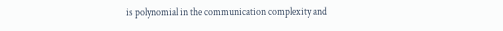is polynomial in the communication complexity and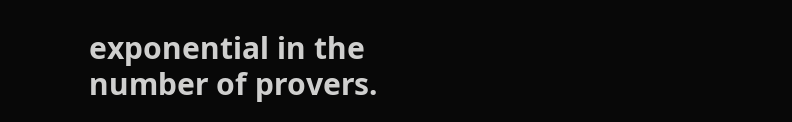exponential in the number of provers.